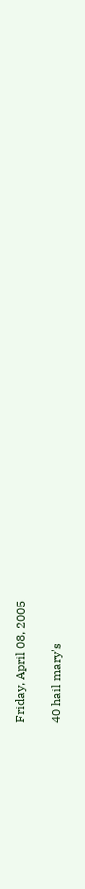Friday, April 08, 2005

40 hail mary's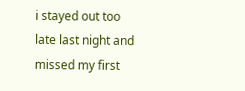i stayed out too late last night and missed my first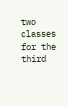two classes for the third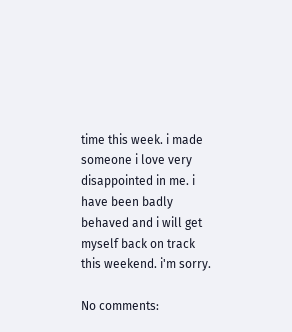time this week. i made someone i love very disappointed in me. i have been badly behaved and i will get myself back on track this weekend. i'm sorry.

No comments: